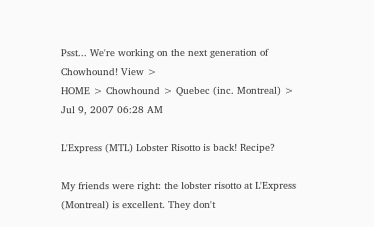Psst... We're working on the next generation of Chowhound! View >
HOME > Chowhound > Quebec (inc. Montreal) >
Jul 9, 2007 06:28 AM

L'Express (MTL) Lobster Risotto is back! Recipe?

My friends were right: the lobster risotto at L'Express (Montreal) is excellent. They don't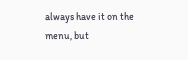always have it on the menu, but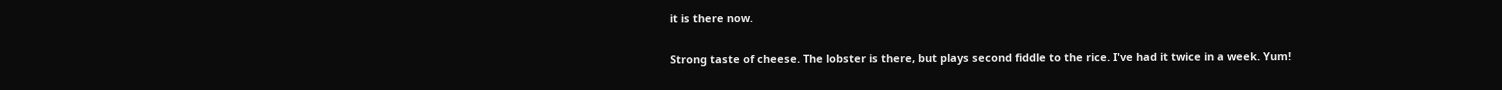it is there now.

Strong taste of cheese. The lobster is there, but plays second fiddle to the rice. I've had it twice in a week. Yum!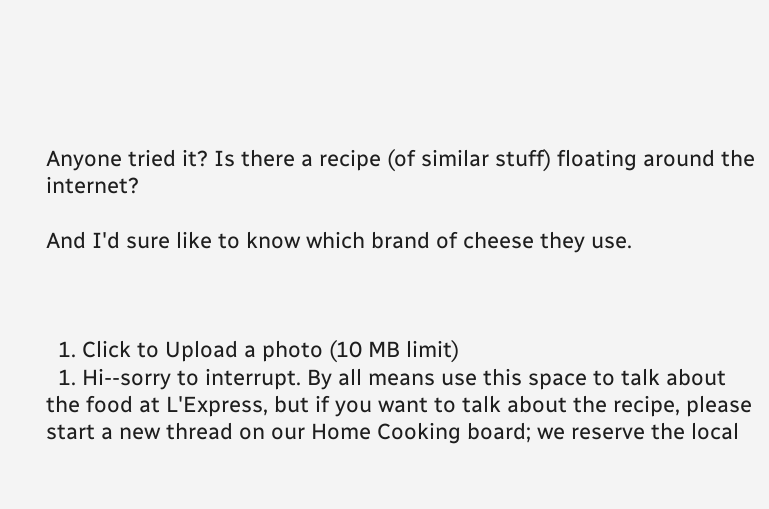Anyone tried it? Is there a recipe (of similar stuff) floating around the internet?

And I'd sure like to know which brand of cheese they use.



  1. Click to Upload a photo (10 MB limit)
  1. Hi--sorry to interrupt. By all means use this space to talk about the food at L'Express, but if you want to talk about the recipe, please start a new thread on our Home Cooking board; we reserve the local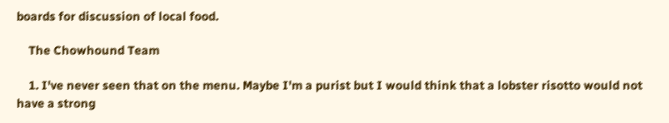boards for discussion of local food.

    The Chowhound Team

    1. I've never seen that on the menu. Maybe I'm a purist but I would think that a lobster risotto would not have a strong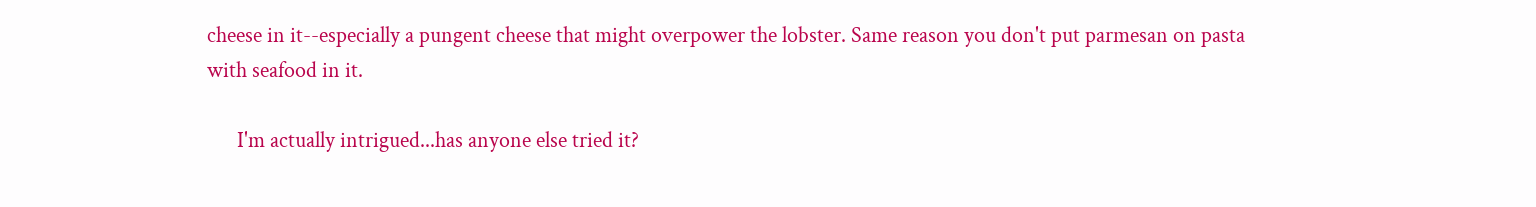cheese in it--especially a pungent cheese that might overpower the lobster. Same reason you don't put parmesan on pasta with seafood in it.

      I'm actually intrigued...has anyone else tried it?